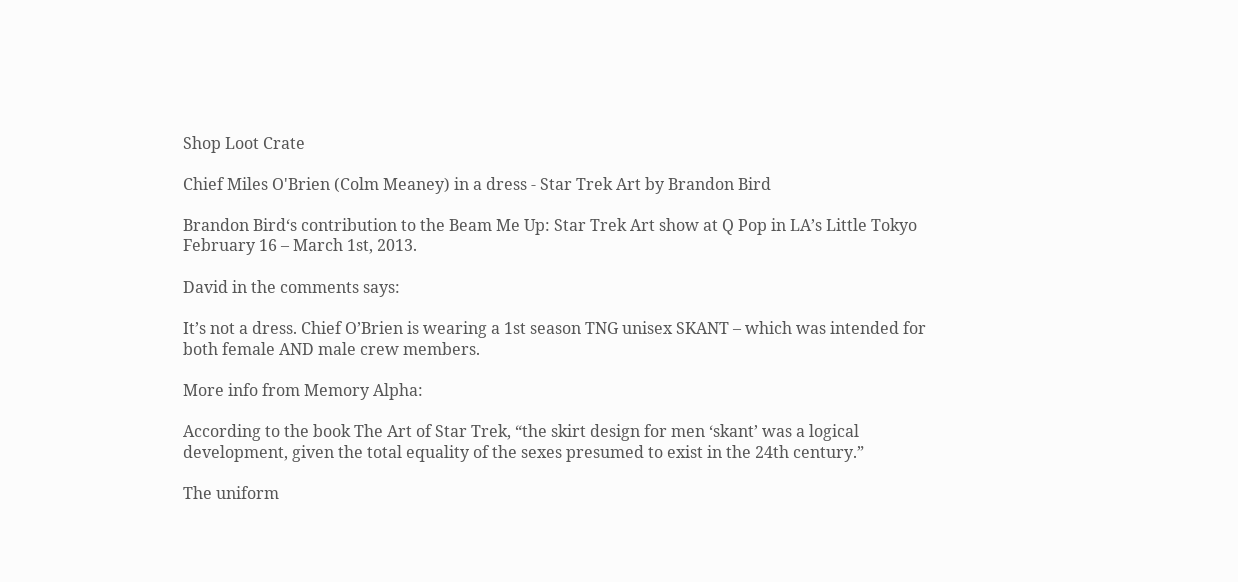Shop Loot Crate

Chief Miles O'Brien (Colm Meaney) in a dress - Star Trek Art by Brandon Bird

Brandon Bird‘s contribution to the Beam Me Up: Star Trek Art show at Q Pop in LA’s Little Tokyo February 16 – March 1st, 2013.

David in the comments says:

It’s not a dress. Chief O’Brien is wearing a 1st season TNG unisex SKANT – which was intended for both female AND male crew members.

More info from Memory Alpha:

According to the book The Art of Star Trek, “the skirt design for men ‘skant’ was a logical development, given the total equality of the sexes presumed to exist in the 24th century.”

The uniform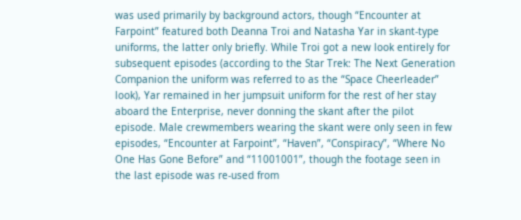was used primarily by background actors, though “Encounter at Farpoint” featured both Deanna Troi and Natasha Yar in skant-type uniforms, the latter only briefly. While Troi got a new look entirely for subsequent episodes (according to the Star Trek: The Next Generation Companion the uniform was referred to as the “Space Cheerleader” look), Yar remained in her jumpsuit uniform for the rest of her stay aboard the Enterprise, never donning the skant after the pilot episode. Male crewmembers wearing the skant were only seen in few episodes, “Encounter at Farpoint”, “Haven”, “Conspiracy”, “Where No One Has Gone Before” and “11001001”, though the footage seen in the last episode was re-used from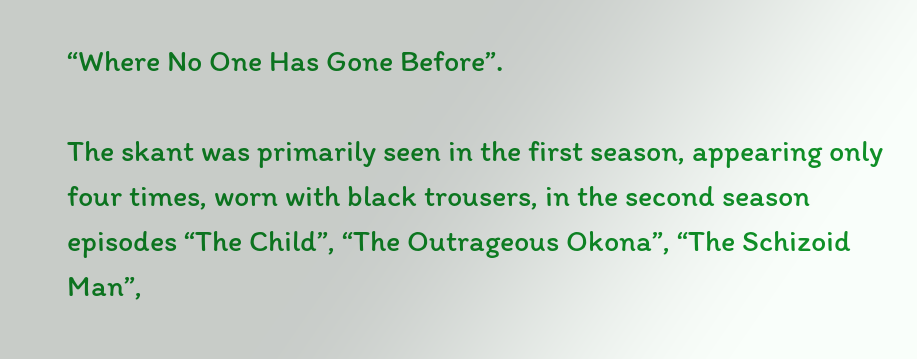“Where No One Has Gone Before”.

The skant was primarily seen in the first season, appearing only four times, worn with black trousers, in the second season episodes “The Child”, “The Outrageous Okona”, “The Schizoid Man”,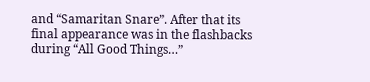and “Samaritan Snare”. After that its final appearance was in the flashbacks during “All Good Things…”